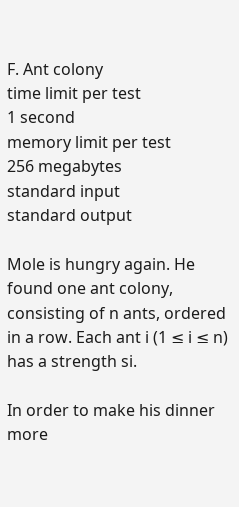F. Ant colony
time limit per test
1 second
memory limit per test
256 megabytes
standard input
standard output

Mole is hungry again. He found one ant colony, consisting of n ants, ordered in a row. Each ant i (1 ≤ i ≤ n) has a strength si.

In order to make his dinner more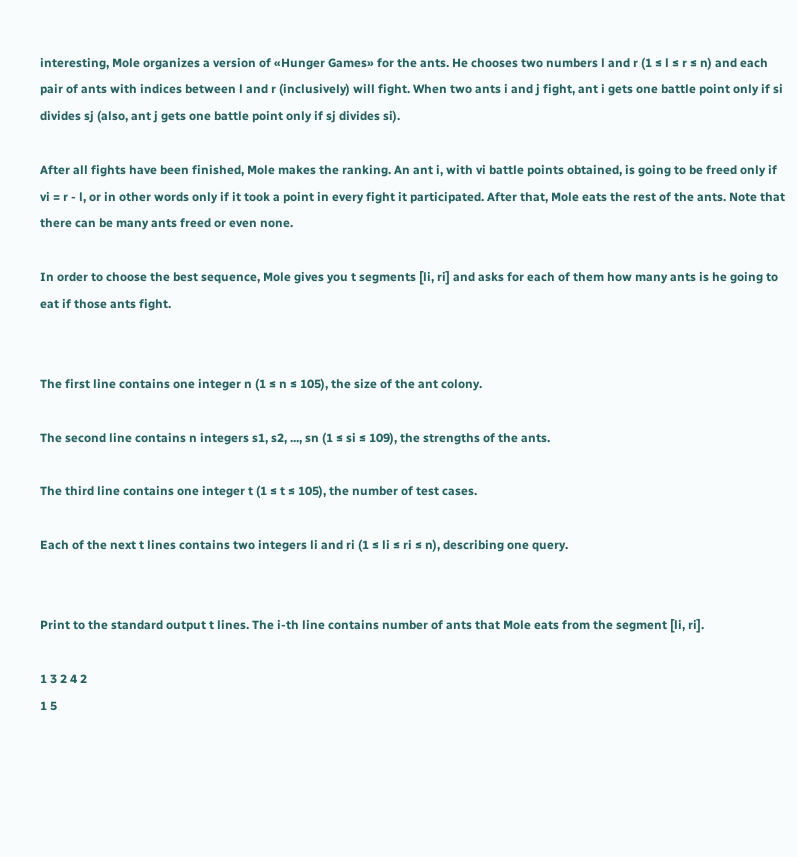interesting, Mole organizes a version of «Hunger Games» for the ants. He chooses two numbers l and r (1 ≤ l ≤ r ≤ n) and each pair of ants with indices between l and r (inclusively) will fight. When two ants i and j fight, ant i gets one battle point only if si divides sj (also, ant j gets one battle point only if sj divides si).

After all fights have been finished, Mole makes the ranking. An ant i, with vi battle points obtained, is going to be freed only if vi = r - l, or in other words only if it took a point in every fight it participated. After that, Mole eats the rest of the ants. Note that there can be many ants freed or even none.

In order to choose the best sequence, Mole gives you t segments [li, ri] and asks for each of them how many ants is he going to eat if those ants fight.


The first line contains one integer n (1 ≤ n ≤ 105), the size of the ant colony.

The second line contains n integers s1, s2, ..., sn (1 ≤ si ≤ 109), the strengths of the ants.

The third line contains one integer t (1 ≤ t ≤ 105), the number of test cases.

Each of the next t lines contains two integers li and ri (1 ≤ li ≤ ri ≤ n), describing one query.


Print to the standard output t lines. The i-th line contains number of ants that Mole eats from the segment [li, ri].

1 3 2 4 2
1 5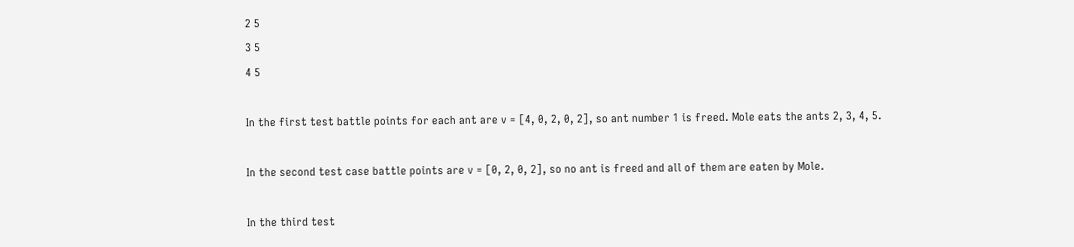2 5
3 5
4 5

In the first test battle points for each ant are v = [4, 0, 2, 0, 2], so ant number 1 is freed. Mole eats the ants 2, 3, 4, 5.

In the second test case battle points are v = [0, 2, 0, 2], so no ant is freed and all of them are eaten by Mole.

In the third test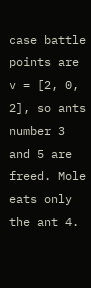case battle points are v = [2, 0, 2], so ants number 3 and 5 are freed. Mole eats only the ant 4.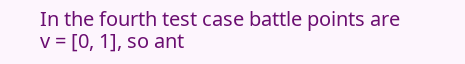In the fourth test case battle points are v = [0, 1], so ant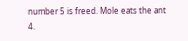number 5 is freed. Mole eats the ant 4.